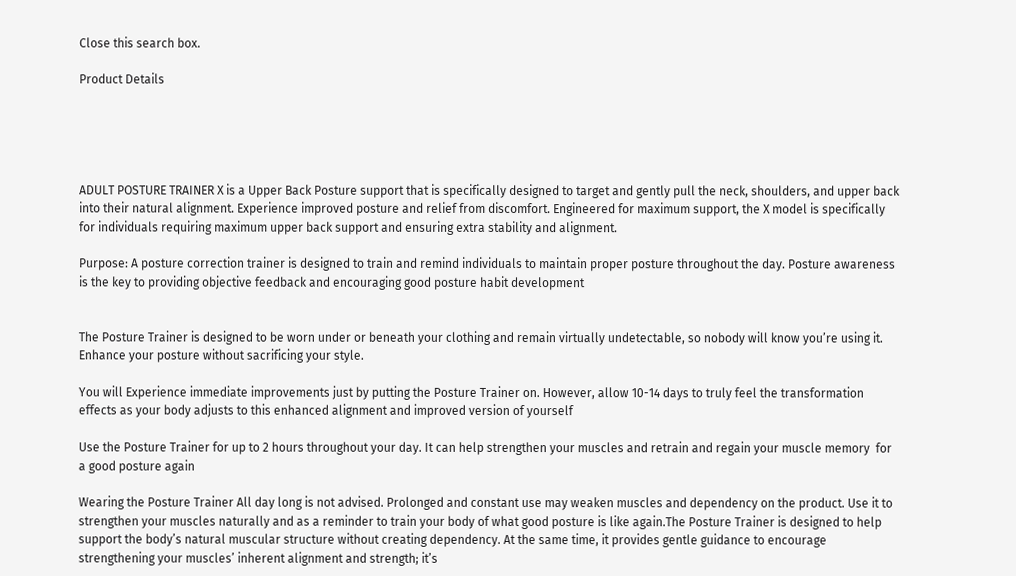Close this search box.

Product Details





ADULT POSTURE TRAINER X is a Upper Back Posture support that is specifically designed to target and gently pull the neck, shoulders, and upper back into their natural alignment. Experience improved posture and relief from discomfort. Engineered for maximum support, the X model is specifically for individuals requiring maximum upper back support and ensuring extra stability and alignment.

Purpose: A posture correction trainer is designed to train and remind individuals to maintain proper posture throughout the day. Posture awareness is the key to providing objective feedback and encouraging good posture habit development


The Posture Trainer is designed to be worn under or beneath your clothing and remain virtually undetectable, so nobody will know you’re using it. Enhance your posture without sacrificing your style.

You will Experience immediate improvements just by putting the Posture Trainer on. However, allow 10-14 days to truly feel the transformation effects as your body adjusts to this enhanced alignment and improved version of yourself

Use the Posture Trainer for up to 2 hours throughout your day. It can help strengthen your muscles and retrain and regain your muscle memory  for a good posture again

Wearing the Posture Trainer All day long is not advised. Prolonged and constant use may weaken muscles and dependency on the product. Use it to strengthen your muscles naturally and as a reminder to train your body of what good posture is like again.The Posture Trainer is designed to help support the body’s natural muscular structure without creating dependency. At the same time, it provides gentle guidance to encourage strengthening your muscles’ inherent alignment and strength; it’s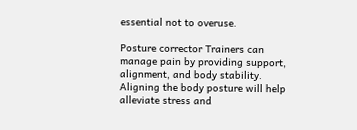essential not to overuse.

Posture corrector Trainers can manage pain by providing support, alignment, and body stability. Aligning the body posture will help alleviate stress and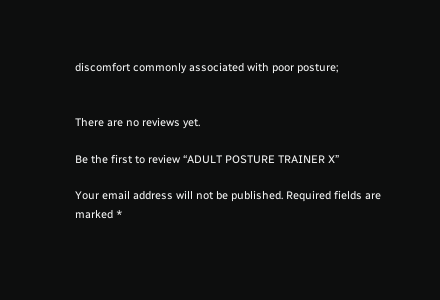discomfort commonly associated with poor posture;


There are no reviews yet.

Be the first to review “ADULT POSTURE TRAINER X”

Your email address will not be published. Required fields are marked *